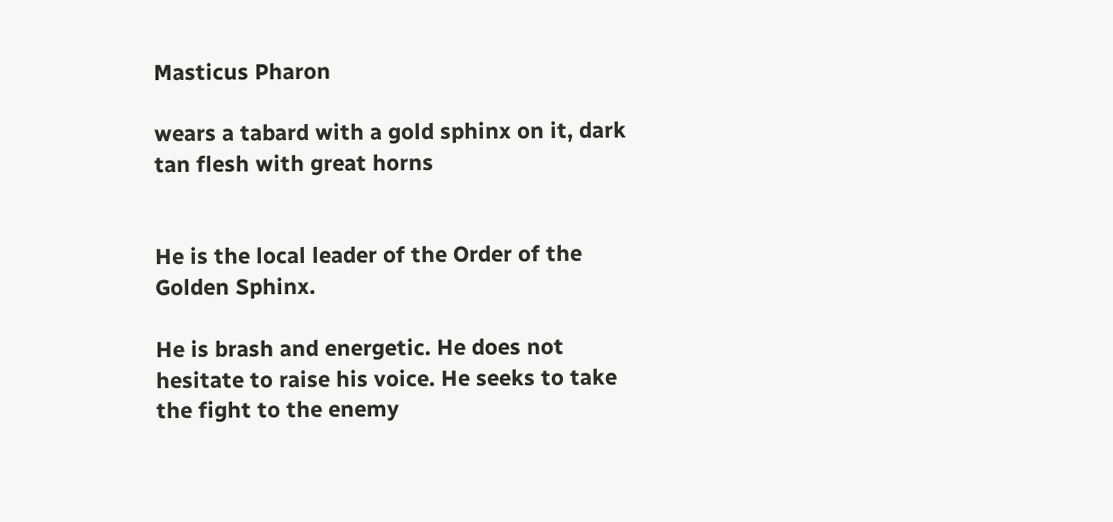Masticus Pharon

wears a tabard with a gold sphinx on it, dark tan flesh with great horns


He is the local leader of the Order of the Golden Sphinx.

He is brash and energetic. He does not hesitate to raise his voice. He seeks to take the fight to the enemy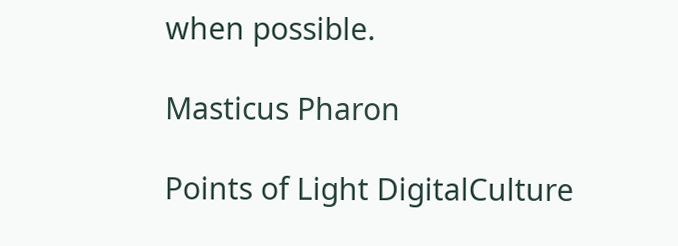when possible.

Masticus Pharon

Points of Light DigitalCulture